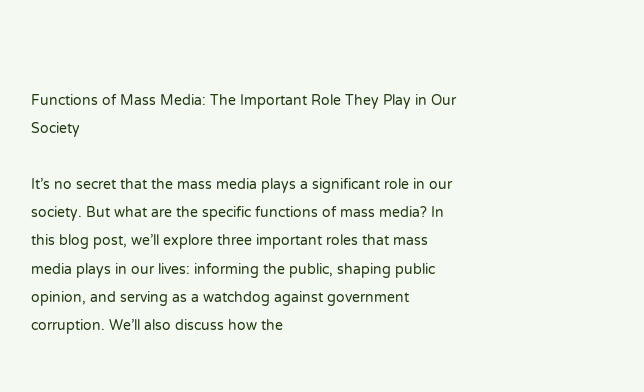Functions of Mass Media: The Important Role They Play in Our Society

It’s no secret that the mass media plays a significant role in our society. But what are the specific functions of mass media? In this blog post, we’ll explore three important roles that mass media plays in our lives: informing the public, shaping public opinion, and serving as a watchdog against government corruption. We’ll also discuss how the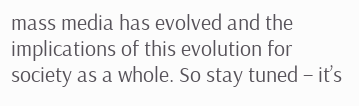mass media has evolved and the implications of this evolution for society as a whole. So stay tuned – it’s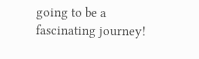going to be a fascinating journey!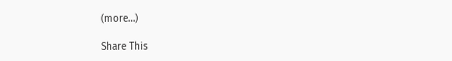(more…)

Share This